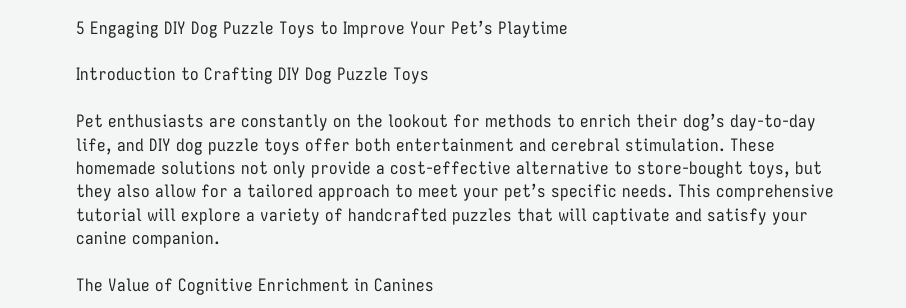5 Engaging DIY Dog Puzzle Toys to Improve Your Pet’s Playtime

Introduction to Crafting DIY Dog Puzzle Toys

Pet enthusiasts are constantly on the lookout for methods to enrich their dog’s day-to-day life, and DIY dog puzzle toys offer both entertainment and cerebral stimulation. These homemade solutions not only provide a cost-effective alternative to store-bought toys, but they also allow for a tailored approach to meet your pet’s specific needs. This comprehensive tutorial will explore a variety of handcrafted puzzles that will captivate and satisfy your canine companion.

The Value of Cognitive Enrichment in Canines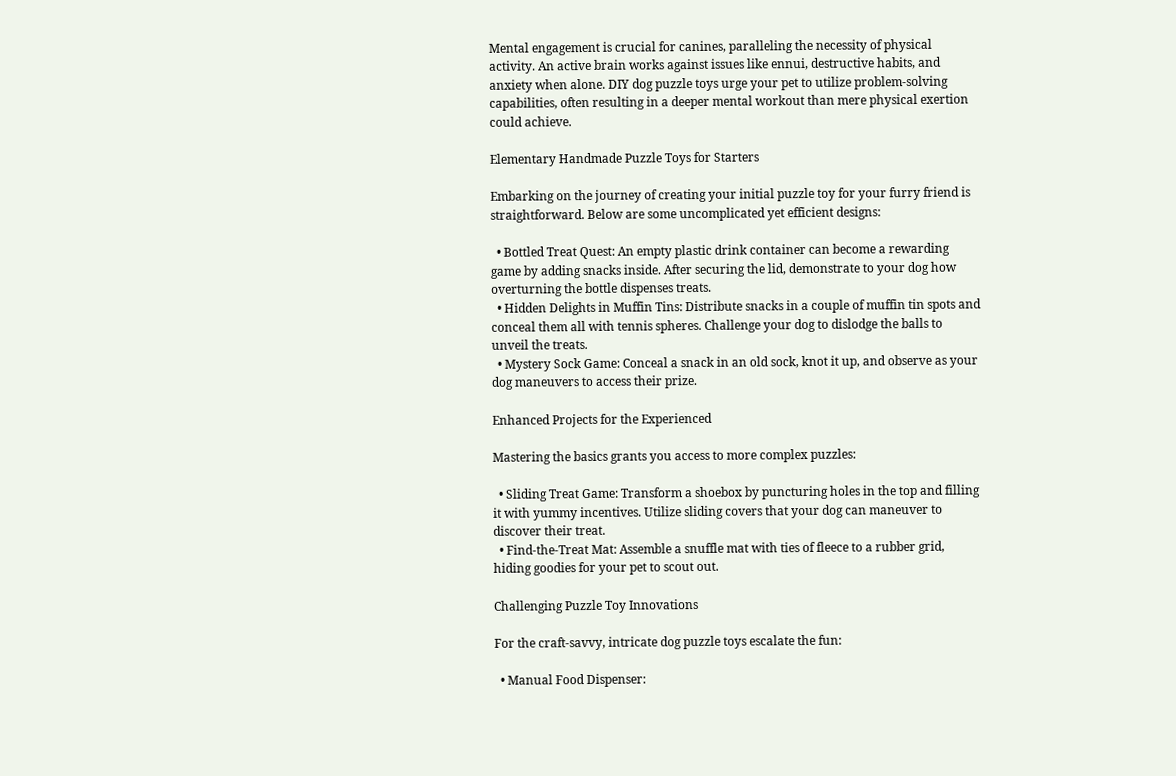Mental engagement is crucial for canines, paralleling the necessity of physical activity. An active brain works against issues like ennui, destructive habits, and anxiety when alone. DIY dog puzzle toys urge your pet to utilize problem-solving capabilities, often resulting in a deeper mental workout than mere physical exertion could achieve.

Elementary Handmade Puzzle Toys for Starters

Embarking on the journey of creating your initial puzzle toy for your furry friend is straightforward. Below are some uncomplicated yet efficient designs:

  • Bottled Treat Quest: An empty plastic drink container can become a rewarding game by adding snacks inside. After securing the lid, demonstrate to your dog how overturning the bottle dispenses treats.
  • Hidden Delights in Muffin Tins: Distribute snacks in a couple of muffin tin spots and conceal them all with tennis spheres. Challenge your dog to dislodge the balls to unveil the treats.
  • Mystery Sock Game: Conceal a snack in an old sock, knot it up, and observe as your dog maneuvers to access their prize.

Enhanced Projects for the Experienced

Mastering the basics grants you access to more complex puzzles:

  • Sliding Treat Game: Transform a shoebox by puncturing holes in the top and filling it with yummy incentives. Utilize sliding covers that your dog can maneuver to discover their treat.
  • Find-the-Treat Mat: Assemble a snuffle mat with ties of fleece to a rubber grid, hiding goodies for your pet to scout out.

Challenging Puzzle Toy Innovations

For the craft-savvy, intricate dog puzzle toys escalate the fun:

  • Manual Food Dispenser: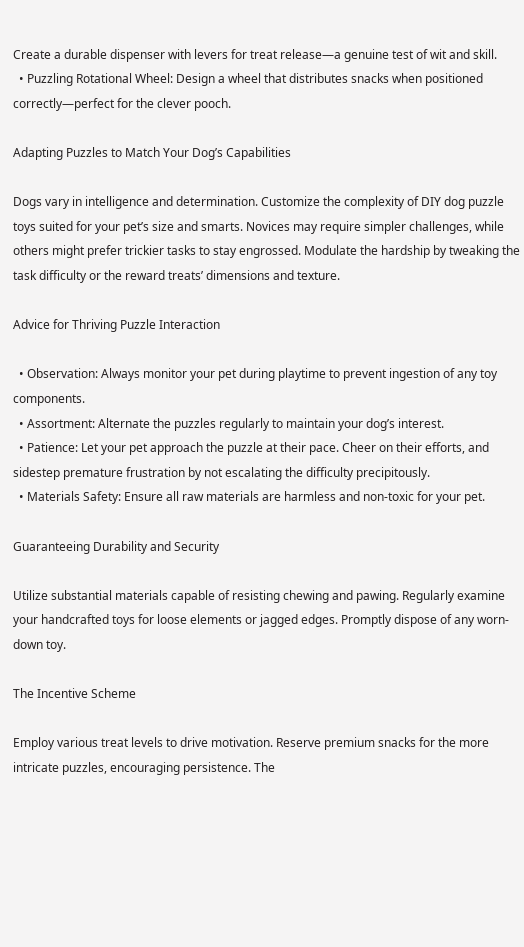Create a durable dispenser with levers for treat release—a genuine test of wit and skill.
  • Puzzling Rotational Wheel: Design a wheel that distributes snacks when positioned correctly—perfect for the clever pooch.

Adapting Puzzles to Match Your Dog’s Capabilities

Dogs vary in intelligence and determination. Customize the complexity of DIY dog puzzle toys suited for your pet’s size and smarts. Novices may require simpler challenges, while others might prefer trickier tasks to stay engrossed. Modulate the hardship by tweaking the task difficulty or the reward treats’ dimensions and texture.

Advice for Thriving Puzzle Interaction

  • Observation: Always monitor your pet during playtime to prevent ingestion of any toy components.
  • Assortment: Alternate the puzzles regularly to maintain your dog’s interest.
  • Patience: Let your pet approach the puzzle at their pace. Cheer on their efforts, and sidestep premature frustration by not escalating the difficulty precipitously.
  • Materials Safety: Ensure all raw materials are harmless and non-toxic for your pet.

Guaranteeing Durability and Security

Utilize substantial materials capable of resisting chewing and pawing. Regularly examine your handcrafted toys for loose elements or jagged edges. Promptly dispose of any worn-down toy.

The Incentive Scheme

Employ various treat levels to drive motivation. Reserve premium snacks for the more intricate puzzles, encouraging persistence. The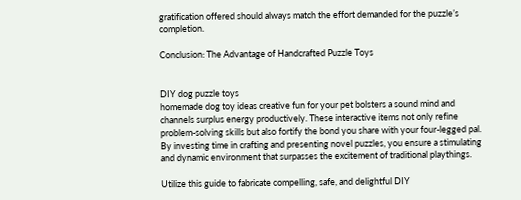gratification offered should always match the effort demanded for the puzzle’s completion.

Conclusion: The Advantage of Handcrafted Puzzle Toys


DIY dog puzzle toys
homemade dog toy ideas creative fun for your pet bolsters a sound mind and channels surplus energy productively. These interactive items not only refine problem-solving skills but also fortify the bond you share with your four-legged pal. By investing time in crafting and presenting novel puzzles, you ensure a stimulating and dynamic environment that surpasses the excitement of traditional playthings.

Utilize this guide to fabricate compelling, safe, and delightful DIY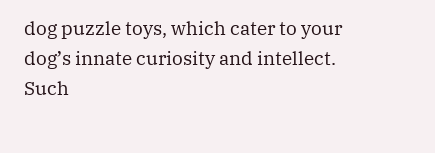dog puzzle toys, which cater to your dog’s innate curiosity and intellect. Such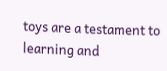toys are a testament to learning and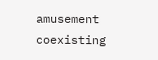amusement coexisting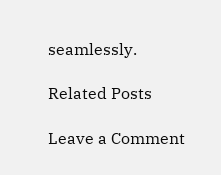seamlessly.

Related Posts

Leave a Comment